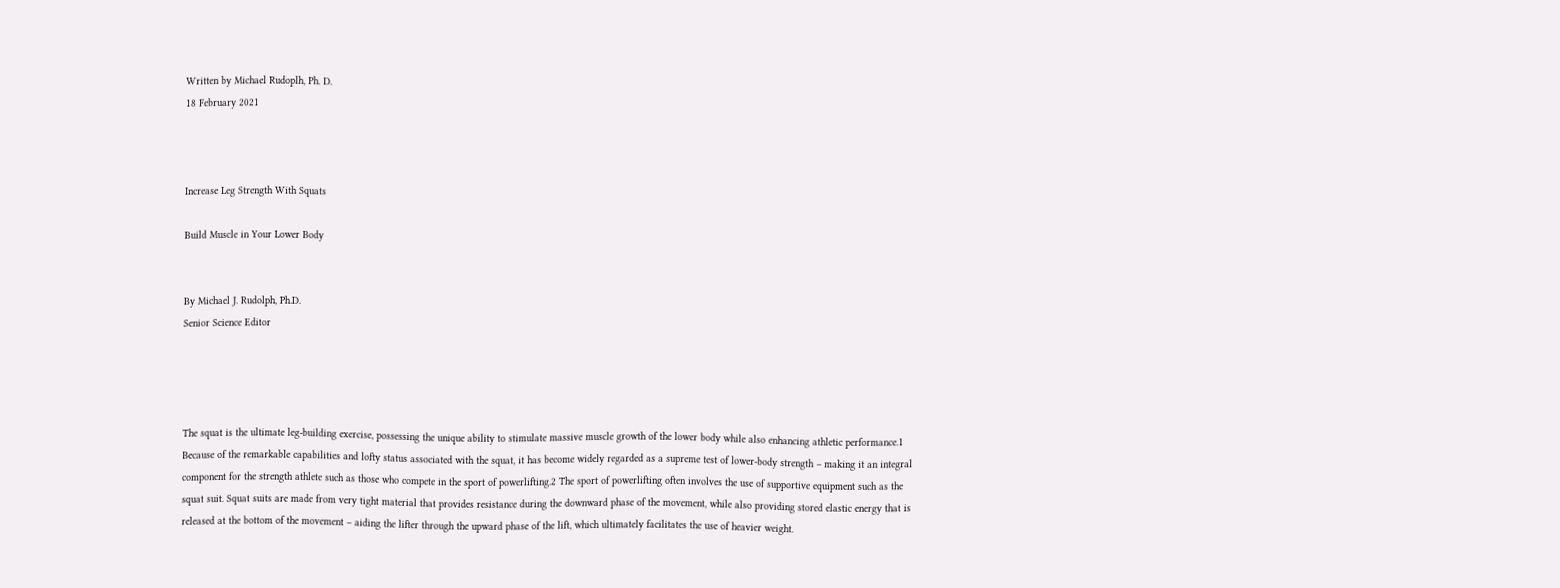Written by Michael Rudoplh, Ph. D.
18 February 2021



Increase Leg Strength With Squats

Build Muscle in Your Lower Body


By Michael J. Rudolph, Ph.D.
Senior Science Editor




The squat is the ultimate leg-building exercise, possessing the unique ability to stimulate massive muscle growth of the lower body while also enhancing athletic performance.1 Because of the remarkable capabilities and lofty status associated with the squat, it has become widely regarded as a supreme test of lower-body strength – making it an integral component for the strength athlete such as those who compete in the sport of powerlifting.2 The sport of powerlifting often involves the use of supportive equipment such as the squat suit. Squat suits are made from very tight material that provides resistance during the downward phase of the movement, while also providing stored elastic energy that is released at the bottom of the movement – aiding the lifter through the upward phase of the lift, which ultimately facilitates the use of heavier weight.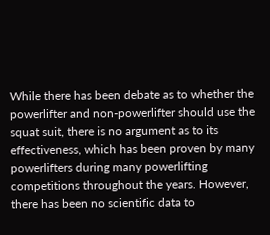While there has been debate as to whether the powerlifter and non-powerlifter should use the squat suit, there is no argument as to its effectiveness, which has been proven by many powerlifters during many powerlifting competitions throughout the years. However, there has been no scientific data to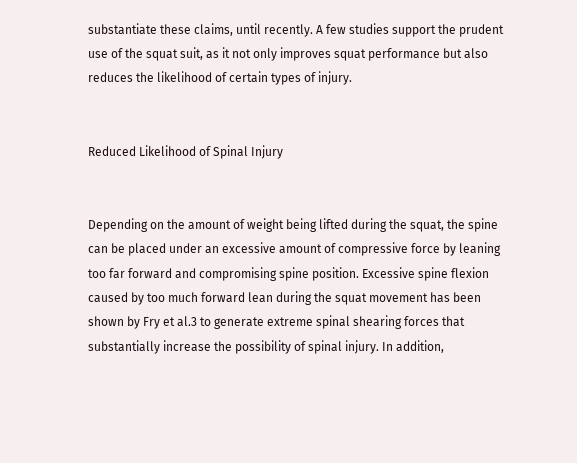substantiate these claims, until recently. A few studies support the prudent use of the squat suit, as it not only improves squat performance but also reduces the likelihood of certain types of injury.


Reduced Likelihood of Spinal Injury


Depending on the amount of weight being lifted during the squat, the spine can be placed under an excessive amount of compressive force by leaning too far forward and compromising spine position. Excessive spine flexion caused by too much forward lean during the squat movement has been shown by Fry et al.3 to generate extreme spinal shearing forces that substantially increase the possibility of spinal injury. In addition,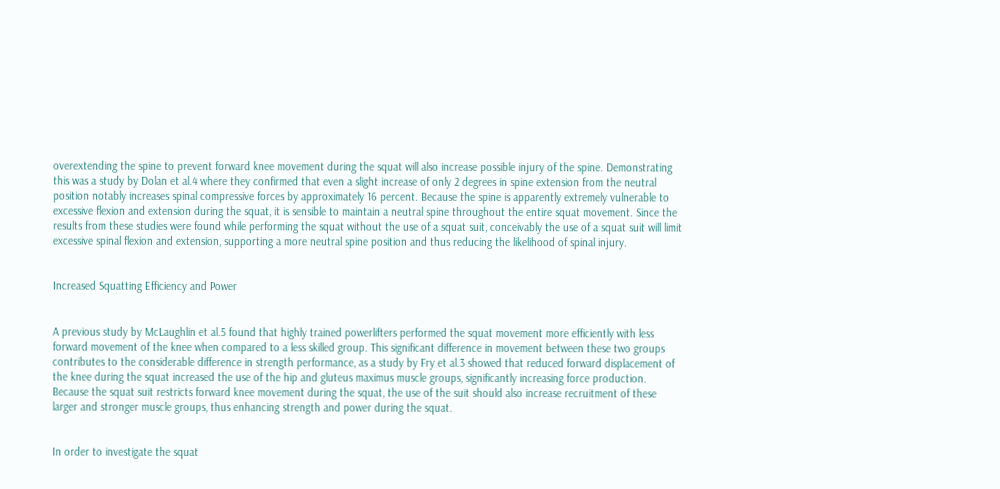overextending the spine to prevent forward knee movement during the squat will also increase possible injury of the spine. Demonstrating this was a study by Dolan et al.4 where they confirmed that even a slight increase of only 2 degrees in spine extension from the neutral position notably increases spinal compressive forces by approximately 16 percent. Because the spine is apparently extremely vulnerable to excessive flexion and extension during the squat, it is sensible to maintain a neutral spine throughout the entire squat movement. Since the results from these studies were found while performing the squat without the use of a squat suit, conceivably the use of a squat suit will limit excessive spinal flexion and extension, supporting a more neutral spine position and thus reducing the likelihood of spinal injury.


Increased Squatting Efficiency and Power


A previous study by McLaughlin et al.5 found that highly trained powerlifters performed the squat movement more efficiently with less forward movement of the knee when compared to a less skilled group. This significant difference in movement between these two groups contributes to the considerable difference in strength performance, as a study by Fry et al.3 showed that reduced forward displacement of the knee during the squat increased the use of the hip and gluteus maximus muscle groups, significantly increasing force production. Because the squat suit restricts forward knee movement during the squat, the use of the suit should also increase recruitment of these larger and stronger muscle groups, thus enhancing strength and power during the squat.


In order to investigate the squat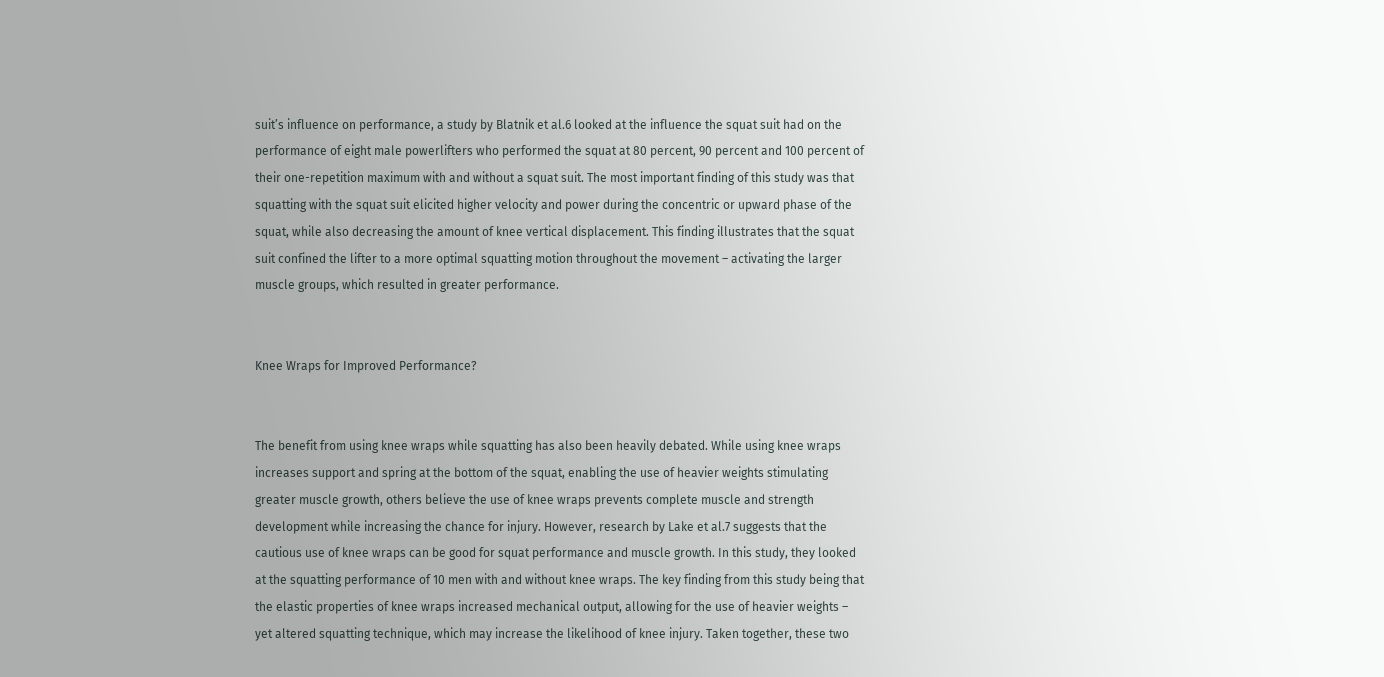suit’s influence on performance, a study by Blatnik et al.6 looked at the influence the squat suit had on the performance of eight male powerlifters who performed the squat at 80 percent, 90 percent and 100 percent of their one-repetition maximum with and without a squat suit. The most important finding of this study was that squatting with the squat suit elicited higher velocity and power during the concentric or upward phase of the squat, while also decreasing the amount of knee vertical displacement. This finding illustrates that the squat suit confined the lifter to a more optimal squatting motion throughout the movement – activating the larger muscle groups, which resulted in greater performance.


Knee Wraps for Improved Performance?


The benefit from using knee wraps while squatting has also been heavily debated. While using knee wraps increases support and spring at the bottom of the squat, enabling the use of heavier weights stimulating greater muscle growth, others believe the use of knee wraps prevents complete muscle and strength development while increasing the chance for injury. However, research by Lake et al.7 suggests that the cautious use of knee wraps can be good for squat performance and muscle growth. In this study, they looked at the squatting performance of 10 men with and without knee wraps. The key finding from this study being that the elastic properties of knee wraps increased mechanical output, allowing for the use of heavier weights – yet altered squatting technique, which may increase the likelihood of knee injury. Taken together, these two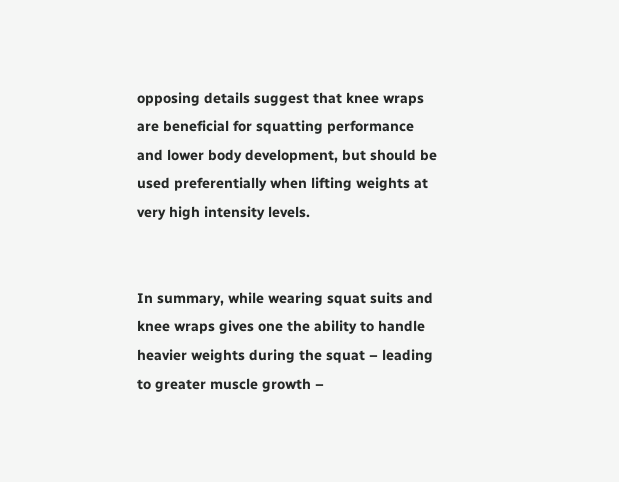opposing details suggest that knee wraps are beneficial for squatting performance and lower body development, but should be used preferentially when lifting weights at very high intensity levels.


In summary, while wearing squat suits and knee wraps gives one the ability to handle heavier weights during the squat – leading to greater muscle growth –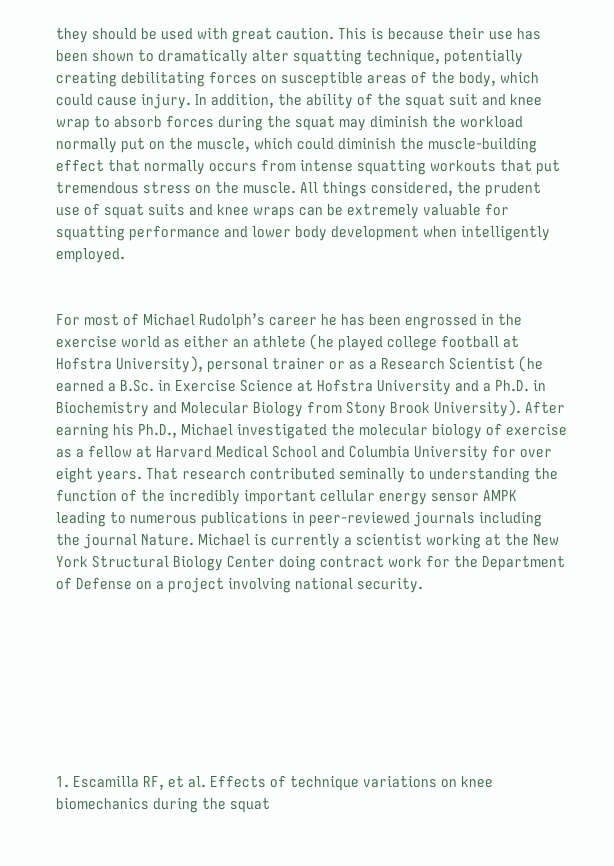they should be used with great caution. This is because their use has been shown to dramatically alter squatting technique, potentially creating debilitating forces on susceptible areas of the body, which could cause injury. In addition, the ability of the squat suit and knee wrap to absorb forces during the squat may diminish the workload normally put on the muscle, which could diminish the muscle-building effect that normally occurs from intense squatting workouts that put tremendous stress on the muscle. All things considered, the prudent use of squat suits and knee wraps can be extremely valuable for squatting performance and lower body development when intelligently employed.


For most of Michael Rudolph’s career he has been engrossed in the exercise world as either an athlete (he played college football at Hofstra University), personal trainer or as a Research Scientist (he earned a B.Sc. in Exercise Science at Hofstra University and a Ph.D. in Biochemistry and Molecular Biology from Stony Brook University). After earning his Ph.D., Michael investigated the molecular biology of exercise as a fellow at Harvard Medical School and Columbia University for over eight years. That research contributed seminally to understanding the function of the incredibly important cellular energy sensor AMPK leading to numerous publications in peer-reviewed journals including the journal Nature. Michael is currently a scientist working at the New York Structural Biology Center doing contract work for the Department of Defense on a project involving national security.








1. Escamilla RF, et al. Effects of technique variations on knee biomechanics during the squat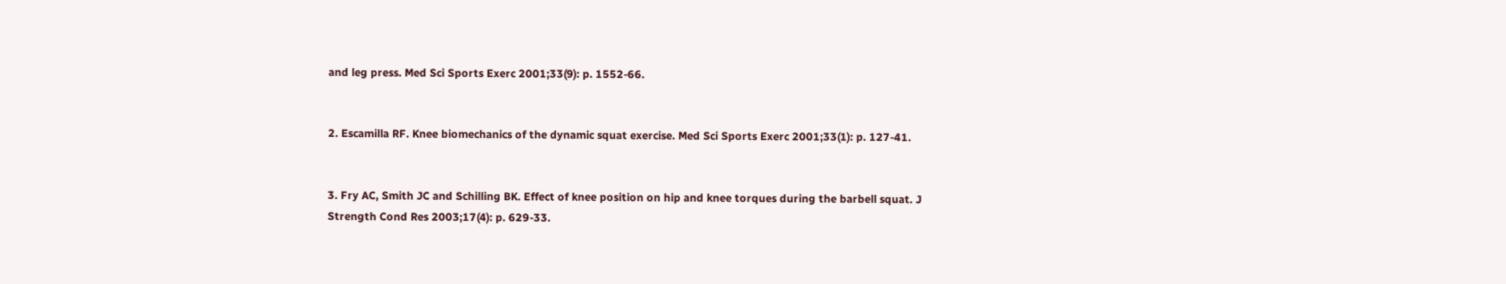and leg press. Med Sci Sports Exerc 2001;33(9): p. 1552-66.


2. Escamilla RF. Knee biomechanics of the dynamic squat exercise. Med Sci Sports Exerc 2001;33(1): p. 127-41.


3. Fry AC, Smith JC and Schilling BK. Effect of knee position on hip and knee torques during the barbell squat. J Strength Cond Res 2003;17(4): p. 629-33.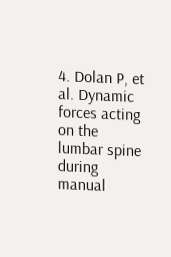4. Dolan P, et al. Dynamic forces acting on the lumbar spine during manual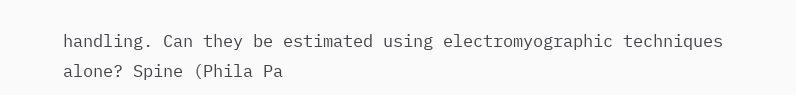handling. Can they be estimated using electromyographic techniques alone? Spine (Phila Pa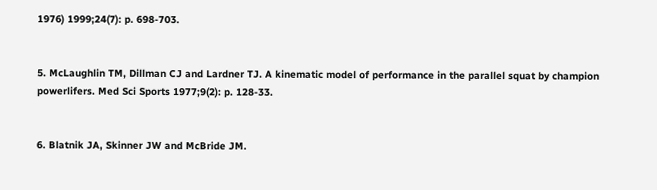1976) 1999;24(7): p. 698-703.


5. McLaughlin TM, Dillman CJ and Lardner TJ. A kinematic model of performance in the parallel squat by champion powerlifers. Med Sci Sports 1977;9(2): p. 128-33.


6. Blatnik JA, Skinner JW and McBride JM.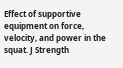Effect of supportive equipment on force, velocity, and power in the squat. J Strength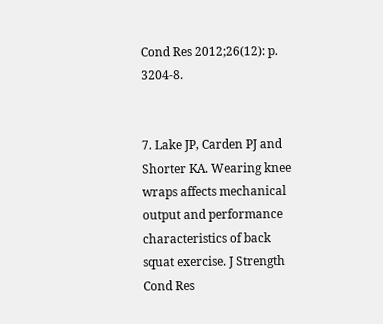Cond Res 2012;26(12): p. 3204-8.


7. Lake JP, Carden PJ and Shorter KA. Wearing knee wraps affects mechanical output and performance characteristics of back squat exercise. J Strength Cond Res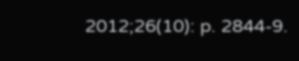2012;26(10): p. 2844-9.